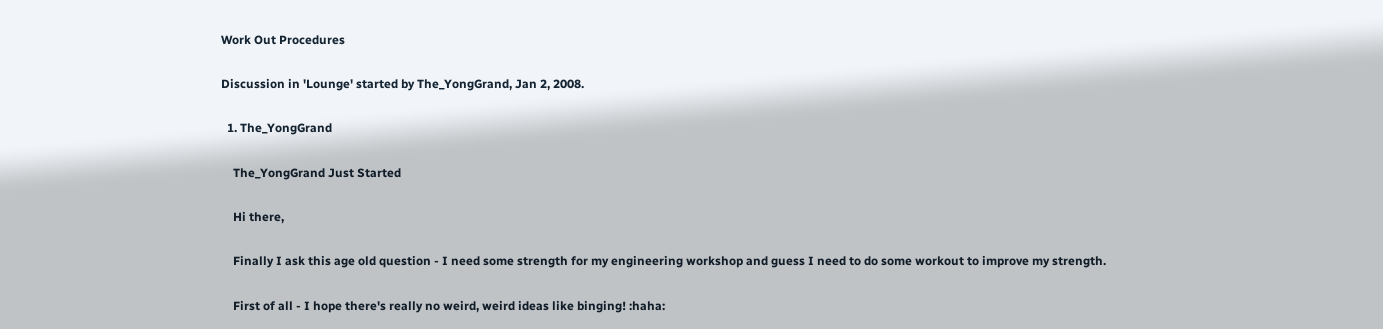Work Out Procedures

Discussion in 'Lounge' started by The_YongGrand, Jan 2, 2008.

  1. The_YongGrand

    The_YongGrand Just Started

    Hi there,

    Finally I ask this age old question - I need some strength for my engineering workshop and guess I need to do some workout to improve my strength.

    First of all - I hope there's really no weird, weird ideas like binging! :haha: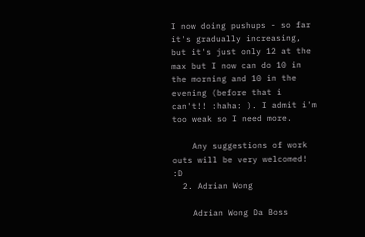I now doing pushups - so far it's gradually increasing, but it's just only 12 at the max but I now can do 10 in the morning and 10 in the evening (before that i can't!! :haha: ). I admit i'm too weak so I need more.

    Any suggestions of work outs will be very welcomed! :D
  2. Adrian Wong

    Adrian Wong Da Boss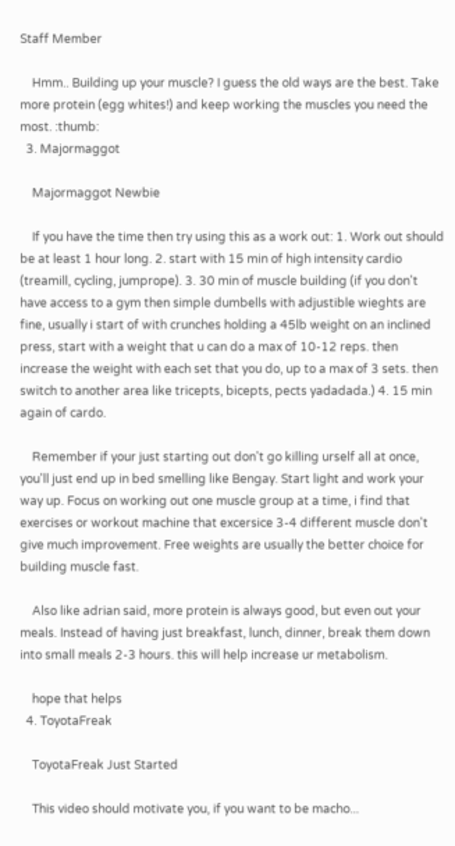Staff Member

    Hmm.. Building up your muscle? I guess the old ways are the best. Take more protein (egg whites!) and keep working the muscles you need the most. :thumb:
  3. Majormaggot

    Majormaggot Newbie

    If you have the time then try using this as a work out: 1. Work out should be at least 1 hour long. 2. start with 15 min of high intensity cardio (treamill, cycling, jumprope). 3. 30 min of muscle building (if you don't have access to a gym then simple dumbells with adjustible wieghts are fine, usually i start of with crunches holding a 45lb weight on an inclined press, start with a weight that u can do a max of 10-12 reps. then increase the weight with each set that you do, up to a max of 3 sets. then switch to another area like tricepts, bicepts, pects yadadada.) 4. 15 min again of cardo.

    Remember if your just starting out don't go killing urself all at once, you'll just end up in bed smelling like Bengay. Start light and work your way up. Focus on working out one muscle group at a time, i find that exercises or workout machine that excersice 3-4 different muscle don't give much improvement. Free weights are usually the better choice for building muscle fast.

    Also like adrian said, more protein is always good, but even out your meals. Instead of having just breakfast, lunch, dinner, break them down into small meals 2-3 hours. this will help increase ur metabolism.

    hope that helps
  4. ToyotaFreak

    ToyotaFreak Just Started

    This video should motivate you, if you want to be macho...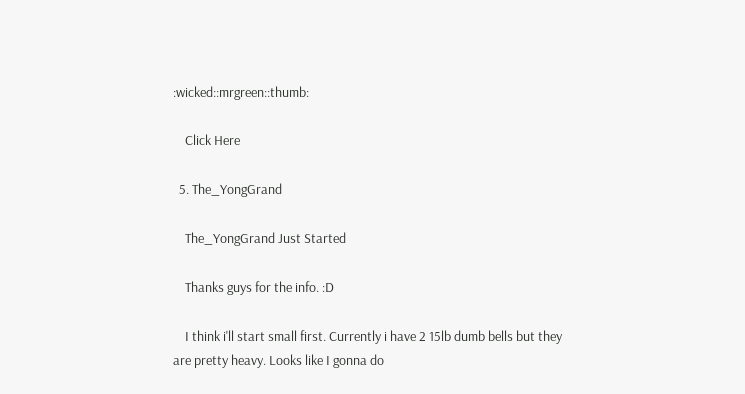:wicked::mrgreen::thumb:

    Click Here

  5. The_YongGrand

    The_YongGrand Just Started

    Thanks guys for the info. :D

    I think i'll start small first. Currently i have 2 15lb dumb bells but they are pretty heavy. Looks like I gonna do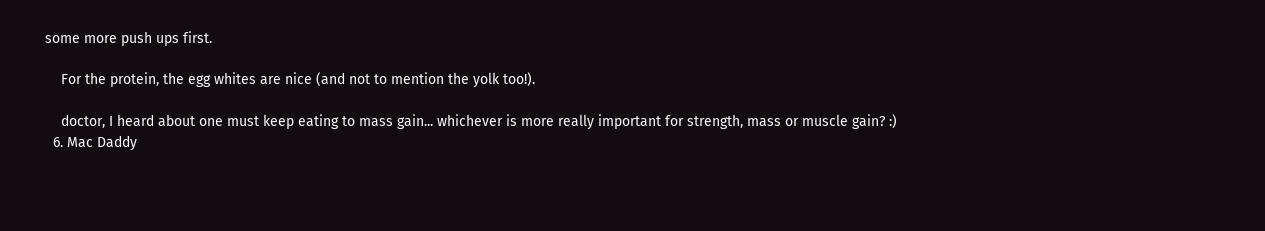some more push ups first.

    For the protein, the egg whites are nice (and not to mention the yolk too!).

    doctor, I heard about one must keep eating to mass gain... whichever is more really important for strength, mass or muscle gain? :)
  6. Mac Daddy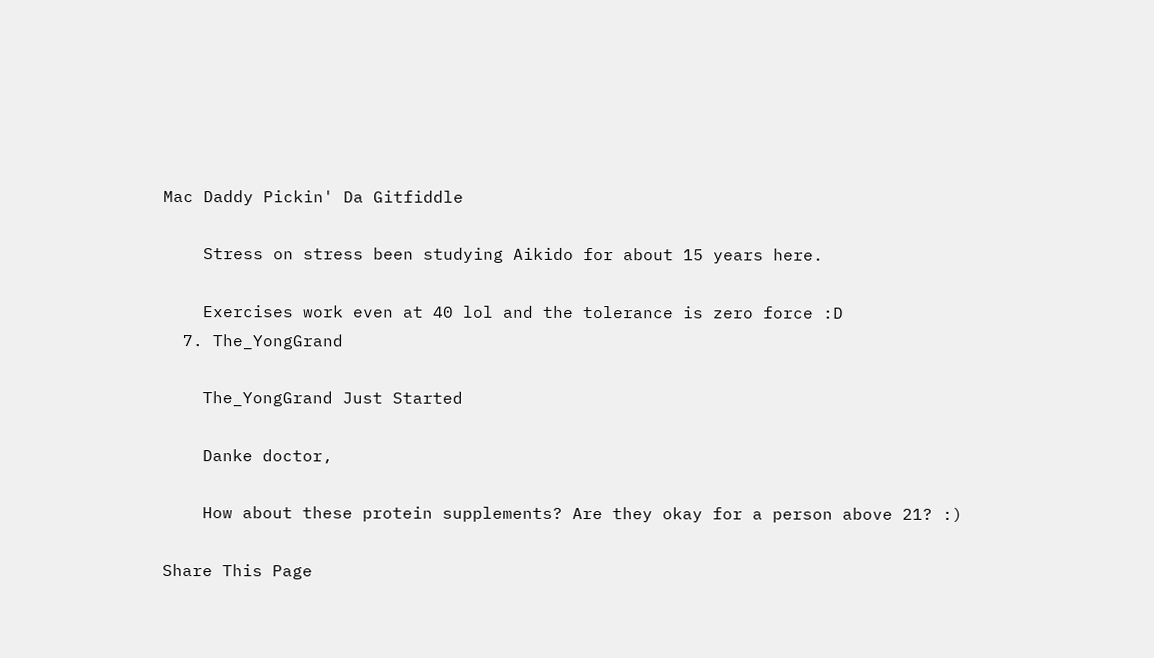Mac Daddy Pickin' Da Gitfiddle

    Stress on stress been studying Aikido for about 15 years here.

    Exercises work even at 40 lol and the tolerance is zero force :D
  7. The_YongGrand

    The_YongGrand Just Started

    Danke doctor,

    How about these protein supplements? Are they okay for a person above 21? :)

Share This Page